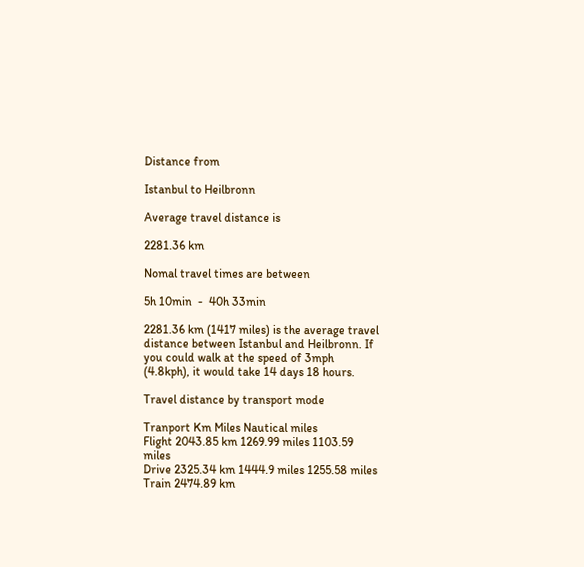Distance from

Istanbul to Heilbronn

Average travel distance is

2281.36 km

Nomal travel times are between

5h 10min  -  40h 33min

2281.36 km (1417 miles) is the average travel distance between Istanbul and Heilbronn. If you could walk at the speed of 3mph (4.8kph), it would take 14 days 18 hours.

Travel distance by transport mode

Tranport Km Miles Nautical miles
Flight 2043.85 km 1269.99 miles 1103.59 miles
Drive 2325.34 km 1444.9 miles 1255.58 miles
Train 2474.89 km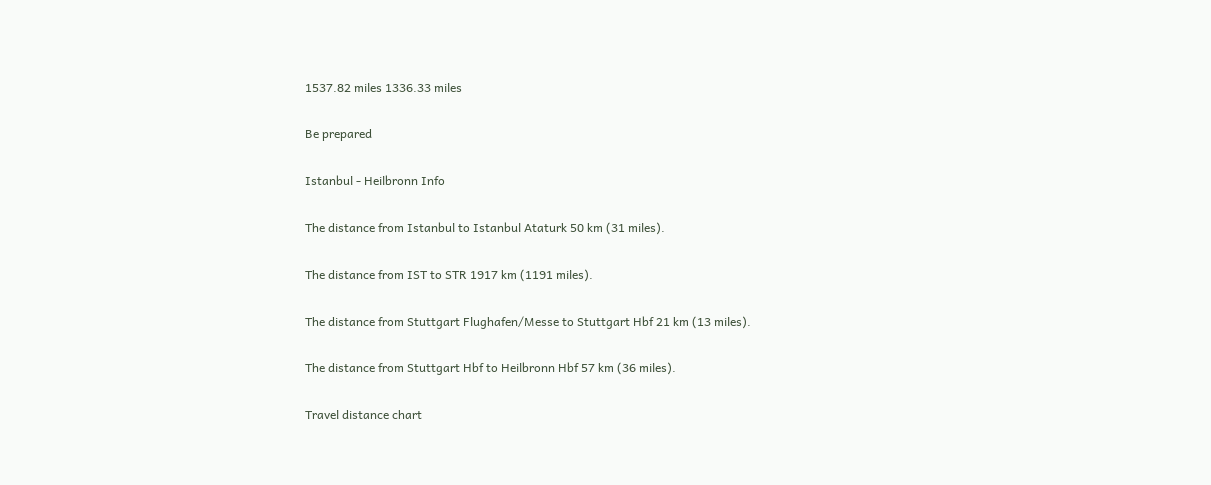1537.82 miles 1336.33 miles

Be prepared

Istanbul - Heilbronn Info

The distance from Istanbul to Istanbul Ataturk 50 km (31 miles).

The distance from IST to STR 1917 km (1191 miles).

The distance from Stuttgart Flughafen/Messe to Stuttgart Hbf 21 km (13 miles).

The distance from Stuttgart Hbf to Heilbronn Hbf 57 km (36 miles).

Travel distance chart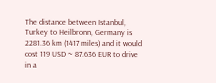The distance between Istanbul, Turkey to Heilbronn, Germany is 2281.36 km (1417 miles) and it would cost 119 USD ~ 87.636 EUR to drive in a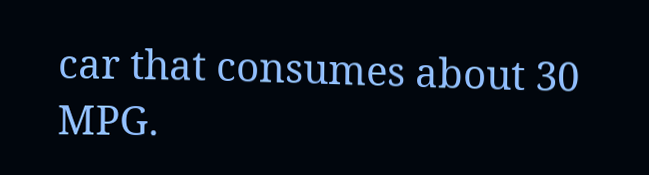car that consumes about 30 MPG.